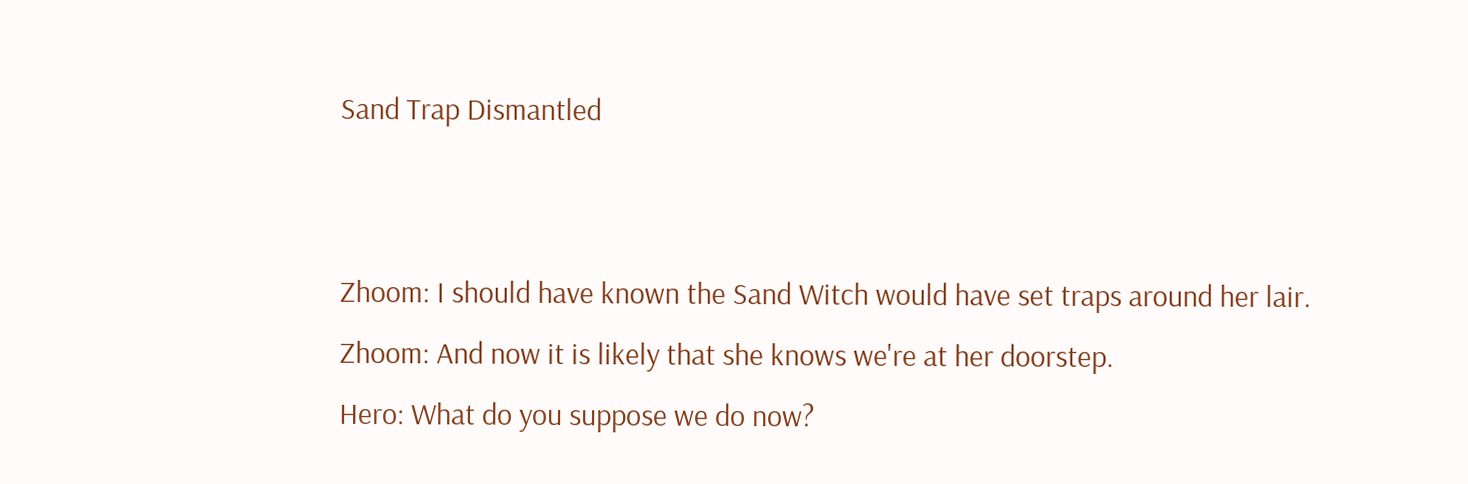Sand Trap Dismantled


Zhoom: I should have known the Sand Witch would have set traps around her lair.
Zhoom: And now it is likely that she knows we're at her doorstep.
Hero: What do you suppose we do now?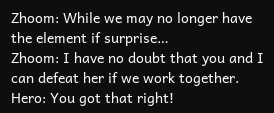Zhoom: While we may no longer have the element if surprise…
Zhoom: I have no doubt that you and I can defeat her if we work together.
Hero: You got that right!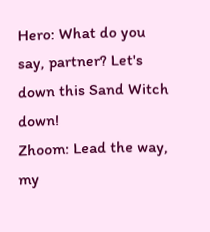Hero: What do you say, partner? Let's down this Sand Witch down!
Zhoom: Lead the way, my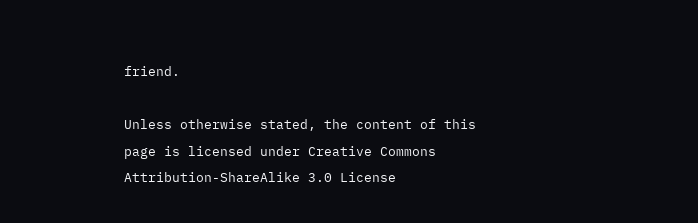friend.

Unless otherwise stated, the content of this page is licensed under Creative Commons Attribution-ShareAlike 3.0 License